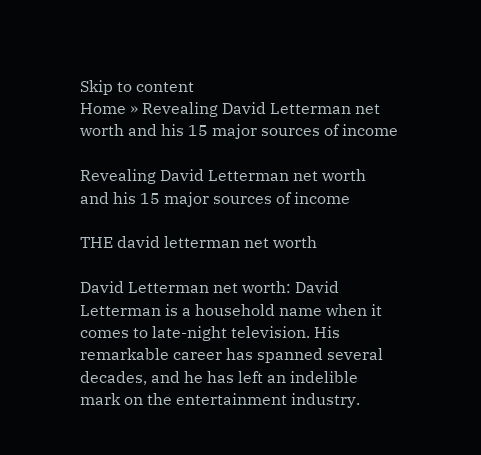Skip to content
Home » Revealing David Letterman net worth and his 15 major sources of income

Revealing David Letterman net worth and his 15 major sources of income

THE david letterman net worth

David Letterman net worth: David Letterman is a household name when it comes to late-night television. His remarkable career has spanned several decades, and he has left an indelible mark on the entertainment industry.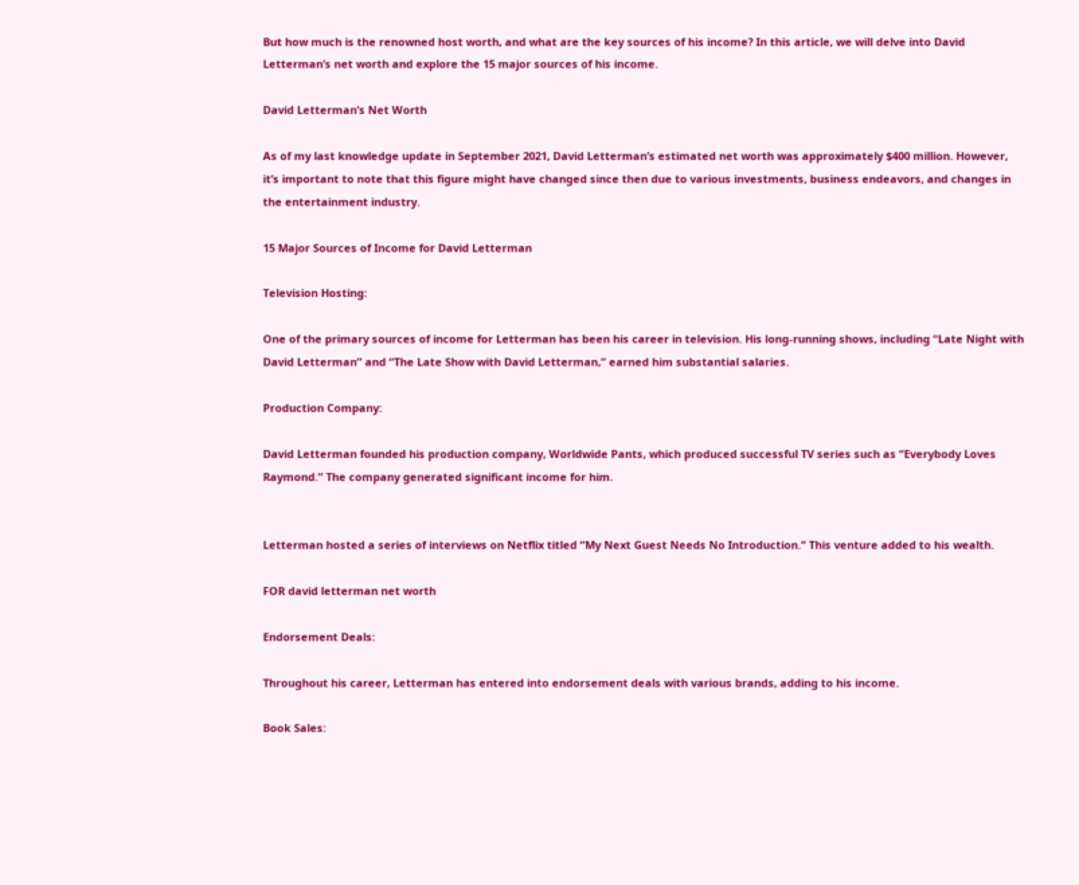But how much is the renowned host worth, and what are the key sources of his income? In this article, we will delve into David Letterman’s net worth and explore the 15 major sources of his income.

David Letterman’s Net Worth

As of my last knowledge update in September 2021, David Letterman’s estimated net worth was approximately $400 million. However, it’s important to note that this figure might have changed since then due to various investments, business endeavors, and changes in the entertainment industry.

15 Major Sources of Income for David Letterman

Television Hosting:

One of the primary sources of income for Letterman has been his career in television. His long-running shows, including “Late Night with David Letterman” and “The Late Show with David Letterman,” earned him substantial salaries.

Production Company:

David Letterman founded his production company, Worldwide Pants, which produced successful TV series such as “Everybody Loves Raymond.” The company generated significant income for him.


Letterman hosted a series of interviews on Netflix titled “My Next Guest Needs No Introduction.” This venture added to his wealth.

FOR david letterman net worth

Endorsement Deals:

Throughout his career, Letterman has entered into endorsement deals with various brands, adding to his income.

Book Sales: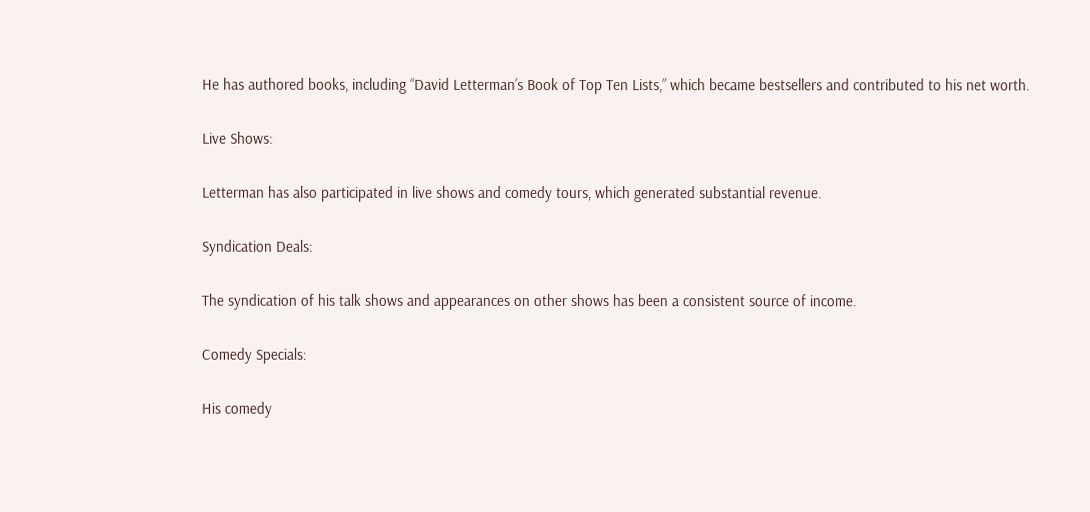He has authored books, including “David Letterman’s Book of Top Ten Lists,” which became bestsellers and contributed to his net worth.

Live Shows:

Letterman has also participated in live shows and comedy tours, which generated substantial revenue.

Syndication Deals:

The syndication of his talk shows and appearances on other shows has been a consistent source of income.

Comedy Specials:

His comedy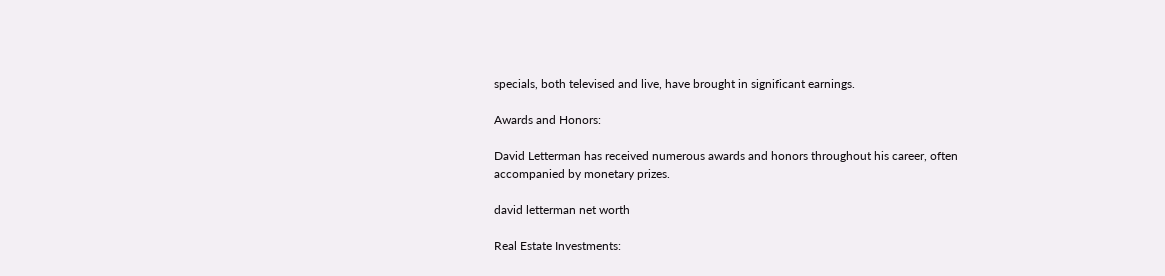specials, both televised and live, have brought in significant earnings.

Awards and Honors:

David Letterman has received numerous awards and honors throughout his career, often accompanied by monetary prizes.

david letterman net worth

Real Estate Investments: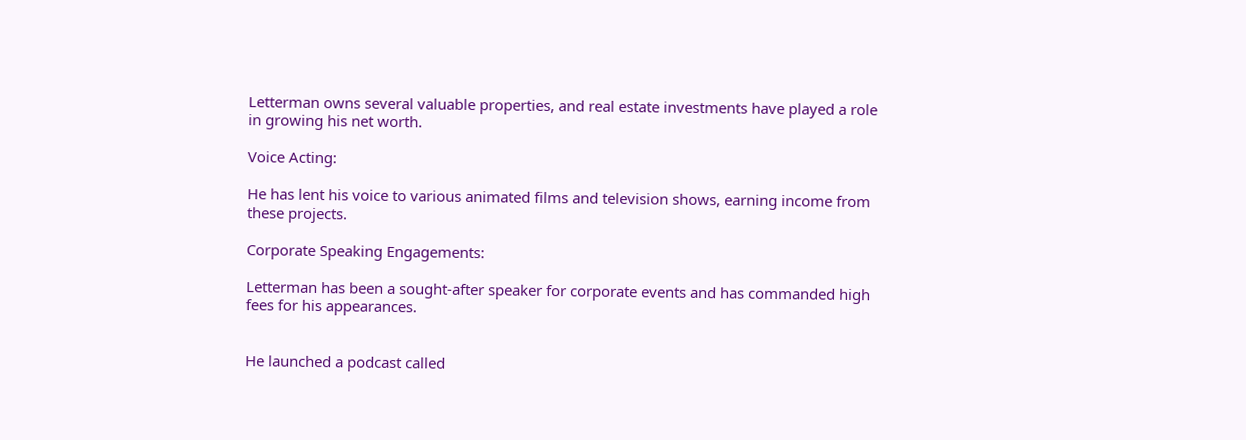Letterman owns several valuable properties, and real estate investments have played a role in growing his net worth.

Voice Acting:

He has lent his voice to various animated films and television shows, earning income from these projects.

Corporate Speaking Engagements:

Letterman has been a sought-after speaker for corporate events and has commanded high fees for his appearances.


He launched a podcast called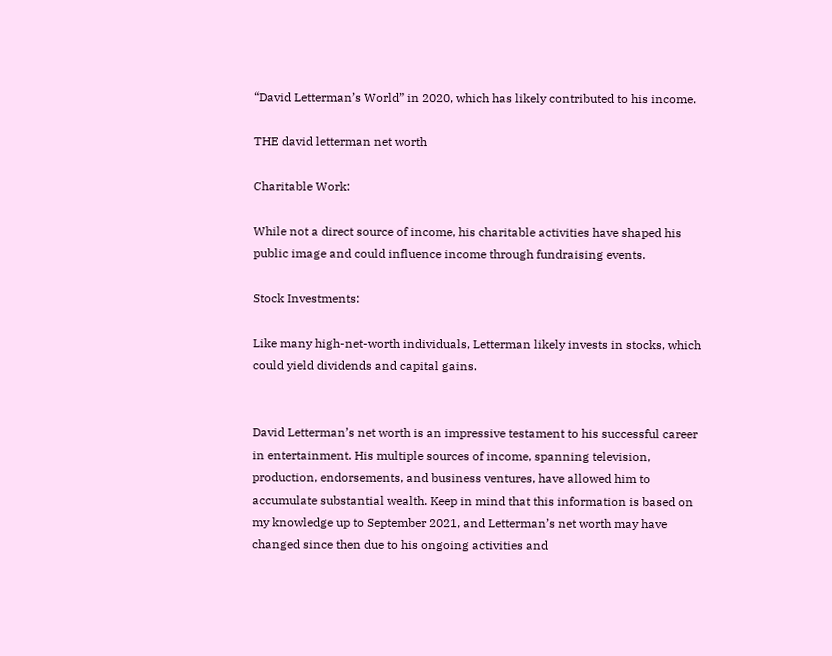“David Letterman’s World” in 2020, which has likely contributed to his income.

THE david letterman net worth

Charitable Work:

While not a direct source of income, his charitable activities have shaped his public image and could influence income through fundraising events.

Stock Investments:

Like many high-net-worth individuals, Letterman likely invests in stocks, which could yield dividends and capital gains.


David Letterman’s net worth is an impressive testament to his successful career in entertainment. His multiple sources of income, spanning television, production, endorsements, and business ventures, have allowed him to accumulate substantial wealth. Keep in mind that this information is based on my knowledge up to September 2021, and Letterman’s net worth may have changed since then due to his ongoing activities and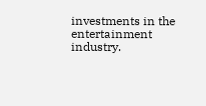investments in the entertainment industry.